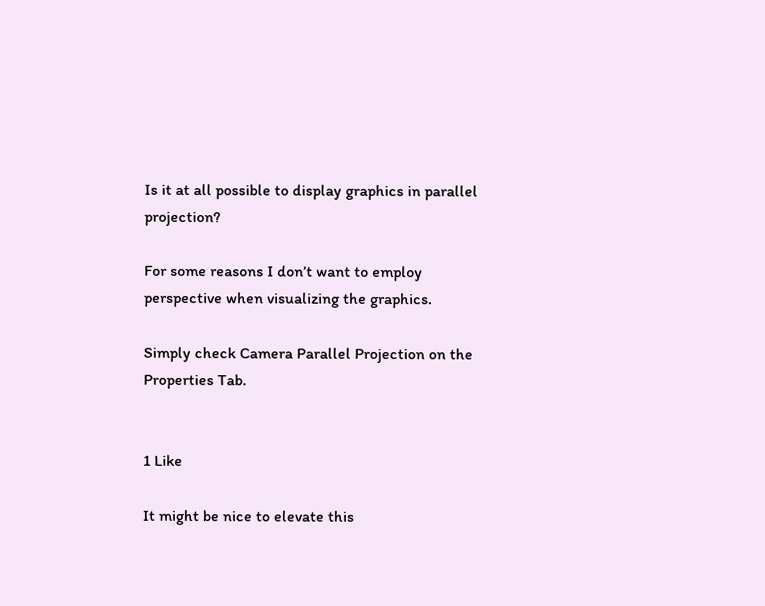Is it at all possible to display graphics in parallel projection?

For some reasons I don’t want to employ perspective when visualizing the graphics.

Simply check Camera Parallel Projection on the Properties Tab.


1 Like

It might be nice to elevate this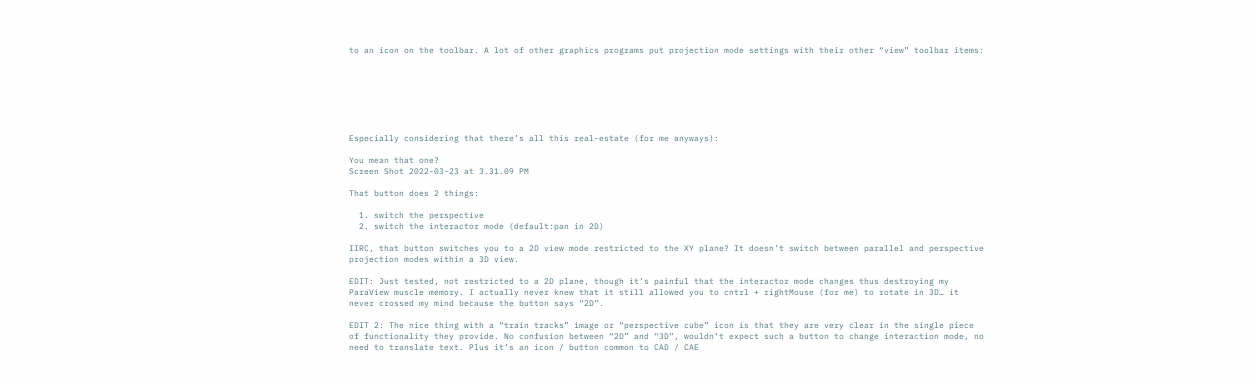to an icon on the toolbar. A lot of other graphics programs put projection mode settings with their other “view” toolbar items:







Especially considering that there’s all this real-estate (for me anyways):

You mean that one?
Screen Shot 2022-03-23 at 3.31.09 PM

That button does 2 things:

  1. switch the perspective
  2. switch the interactor mode (default:pan in 2D)

IIRC, that button switches you to a 2D view mode restricted to the XY plane? It doesn’t switch between parallel and perspective projection modes within a 3D view.

EDIT: Just tested, not restricted to a 2D plane, though it’s painful that the interactor mode changes thus destroying my ParaView muscle memory. I actually never knew that it still allowed you to cntrl + rightMouse (for me) to rotate in 3D… it never crossed my mind because the button says “2D”.

EDIT 2: The nice thing with a “train tracks” image or “perspective cube” icon is that they are very clear in the single piece of functionality they provide. No confusion between “2D” and “3D”, wouldn’t expect such a button to change interaction mode, no need to translate text. Plus it’s an icon / button common to CAD / CAE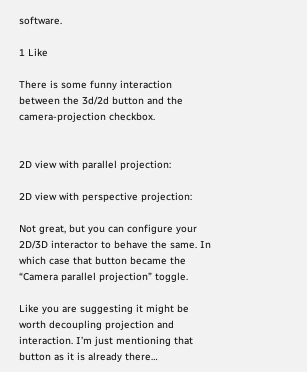software.

1 Like

There is some funny interaction between the 3d/2d button and the camera-projection checkbox.


2D view with parallel projection:

2D view with perspective projection:

Not great, but you can configure your 2D/3D interactor to behave the same. In which case that button became the “Camera parallel projection” toggle.

Like you are suggesting it might be worth decoupling projection and interaction. I’m just mentioning that button as it is already there…